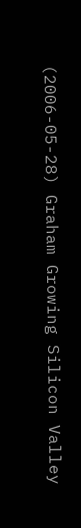(2006-05-28) Graham Growing Silicon Valley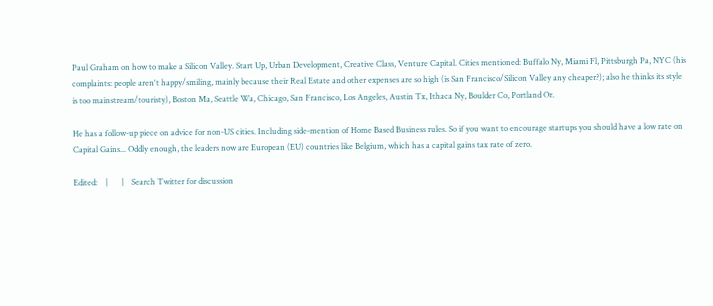Paul Graham on how to make a Silicon Valley. Start Up, Urban Development, Creative Class, Venture Capital. Cities mentioned: Buffalo Ny, Miami Fl, Pittsburgh Pa, NYC (his complaints: people aren't happy/smiling, mainly because their Real Estate and other expenses are so high (is San Francisco/Silicon Valley any cheaper?); also he thinks its style is too mainstream/touristy), Boston Ma, Seattle Wa, Chicago, San Francisco, Los Angeles, Austin Tx, Ithaca Ny, Boulder Co, Portland Or.

He has a follow-up piece on advice for non-US cities. Including side-mention of Home Based Business rules. So if you want to encourage startups you should have a low rate on Capital Gains... Oddly enough, the leaders now are European (EU) countries like Belgium, which has a capital gains tax rate of zero.

Edited:    |       |    Search Twitter for discussion